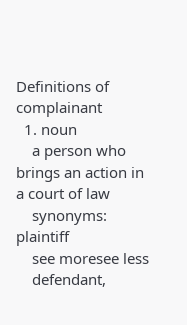Definitions of complainant
  1. noun
    a person who brings an action in a court of law
    synonyms: plaintiff
    see moresee less
    defendant,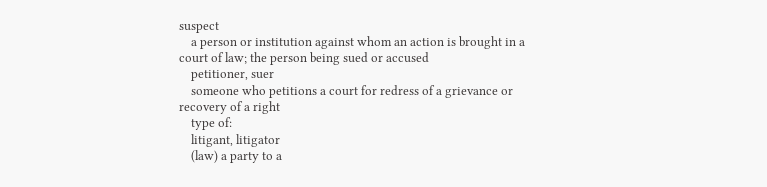suspect
    a person or institution against whom an action is brought in a court of law; the person being sued or accused
    petitioner, suer
    someone who petitions a court for redress of a grievance or recovery of a right
    type of:
    litigant, litigator
    (law) a party to a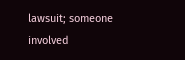lawsuit; someone involved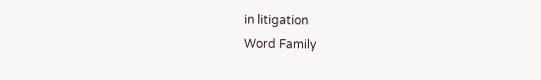in litigation
Word Family